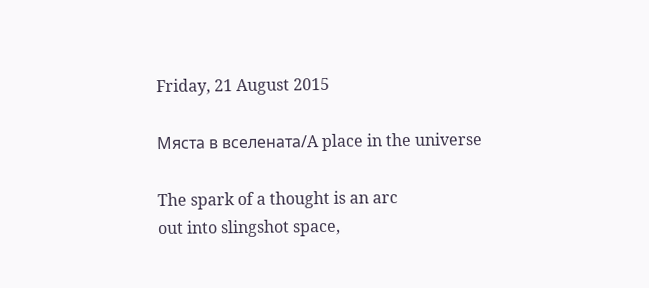Friday, 21 August 2015

Мяста в вселената/A place in the universe

The spark of a thought is an arc
out into slingshot space,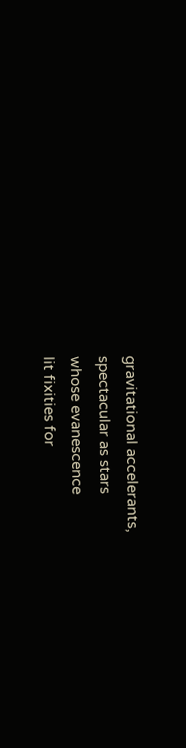gravitational accelerants,
spectacular as stars
whose evanescence
lit fixities for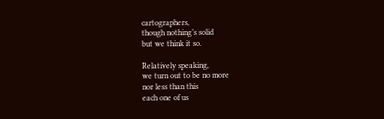cartographers,
though nothing’s solid
but we think it so.

Relatively speaking,
we turn out to be no more
nor less than this
each one of us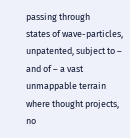passing through
states of wave-particles,
unpatented, subject to –
and of – a vast
unmappable terrain
where thought projects,
no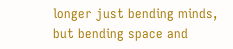longer just bending minds,
but bending space and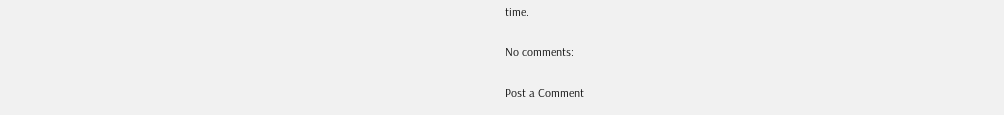time.

No comments:

Post a Comment